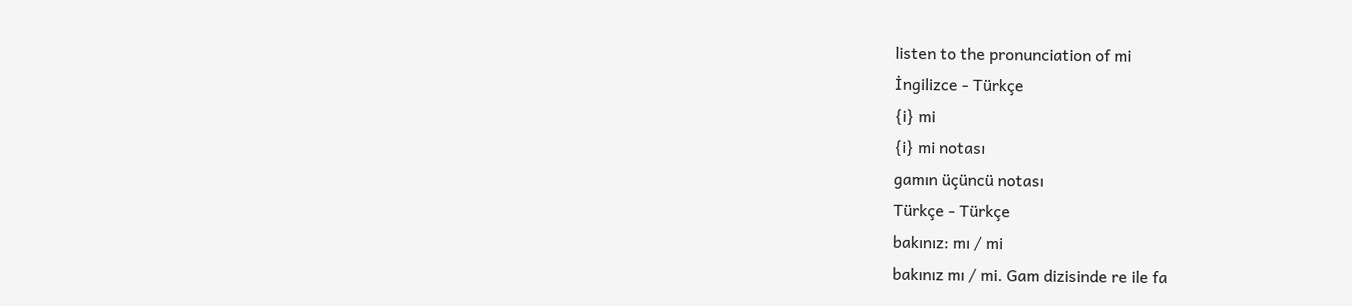listen to the pronunciation of mi
İngilizce - Türkçe
{i} mi
{i} mi notası
gamın üçüncü notası
Türkçe - Türkçe
bakınız: mı / mi
bakınız mı / mi. Gam dizisinde re ile fa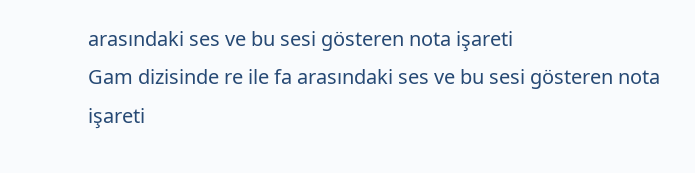arasındaki ses ve bu sesi gösteren nota işareti
Gam dizisinde re ile fa arasındaki ses ve bu sesi gösteren nota işareti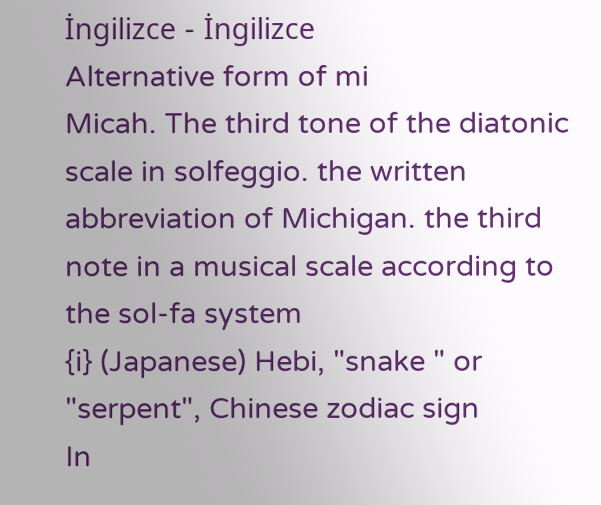İngilizce - İngilizce
Alternative form of mi
Micah. The third tone of the diatonic scale in solfeggio. the written abbreviation of Michigan. the third note in a musical scale according to the sol-fa system
{i} (Japanese) Hebi, "snake " or "serpent", Chinese zodiac sign
In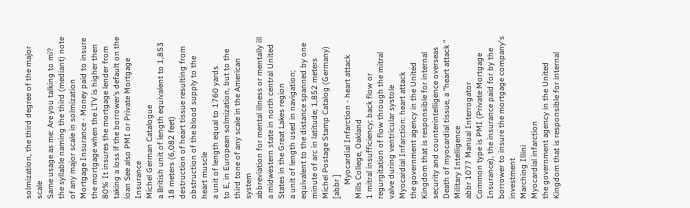solmization, the third degree of the major scale
Same usage as me: Are you talking to mi?
the syllable naming the third (mediant) note of any major scale in solmization
Mortgage Insurance - Money paid to insure the mortgage when the LTV is higher then 80% It insures the mortgage lender from taking a loss if the borrower’s default on the loan See also PMI or Private Mortgage Insurance
Michel German Catalogue
a British unit of length equivalent to 1,853 18 meters (6,082 feet)
destruction of heart tissue resulting from obstruction of the blood supply to the heart muscle
a unit of length equal to 1760 yards
to E, in European solmization, but to the third tone of any scale in the American system
abbreviation for mental illness or mentally ill
a midwestern state in north central United States in the Great Lakes region
a unit of length used in navigation; equivalent to the distance spanned by one minute of arc in latitude; 1,852 meters
Michel Postage Stamp Catalog (Germany) [abbr ]
       Myocardial Infarction - heart attack
Mills College, Oakland
1 mitral insufficiency; back flow or regurgitation of flow through the mitral valve during ventricular systole
Myocardial Infarction: heart attack
the government agency in the United Kingdom that is responsible for internal security and counterintelligence overseas
Death of myocardial tissue, a "heart attack "
Military Intelligence
abbr 1077 Manual Interrogator
Common type is PMI (Private Mortgage Insurance), the insurance paid for by the borrower to insure the mortgage company's investment
Marching Illini
Myocardial infarction
the government agency in the United Kingdom that is responsible for internal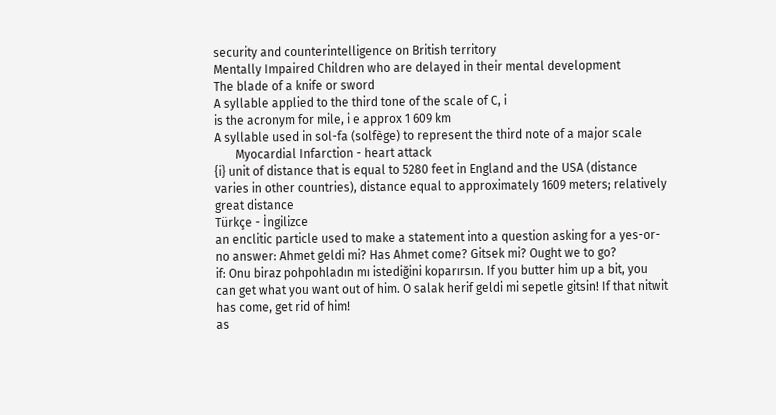security and counterintelligence on British territory
Mentally Impaired Children who are delayed in their mental development
The blade of a knife or sword
A syllable applied to the third tone of the scale of C, i
is the acronym for mile, i e approx 1 609 km
A syllable used in sol-fa (solfège) to represent the third note of a major scale
       Myocardial Infarction - heart attack
{i} unit of distance that is equal to 5280 feet in England and the USA (distance varies in other countries), distance equal to approximately 1609 meters; relatively great distance
Türkçe - İngilizce
an enclitic particle used to make a statement into a question asking for a yes-or-no answer: Ahmet geldi mi? Has Ahmet come? Gitsek mi? Ought we to go?
if: Onu biraz pohpohladın mı istediğini koparırsın. If you butter him up a bit, you can get what you want out of him. O salak herif geldi mi sepetle gitsin! If that nitwit has come, get rid of him!
as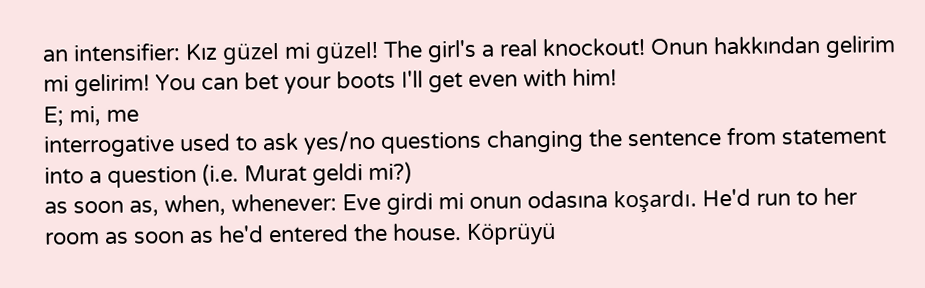an intensifier: Kız güzel mi güzel! The girl's a real knockout! Onun hakkından gelirim mi gelirim! You can bet your boots I'll get even with him!
E; mi, me
interrogative used to ask yes/no questions changing the sentence from statement into a question (i.e. Murat geldi mi?)
as soon as, when, whenever: Eve girdi mi onun odasına koşardı. He'd run to her room as soon as he'd entered the house. Köprüyü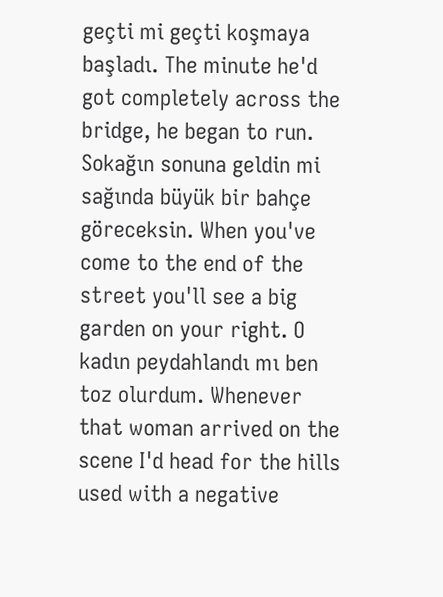geçti mi geçti koşmaya başladı. The minute he'd got completely across the bridge, he began to run. Sokağın sonuna geldin mi sağında büyük bir bahçe göreceksin. When you've come to the end of the street you'll see a big garden on your right. O kadın peydahlandı mı ben toz olurdum. Whenever that woman arrived on the scene I'd head for the hills
used with a negative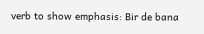verb to show emphasis: Bir de bana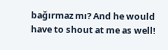bağırmaz mı? And he would have to shout at me as well!